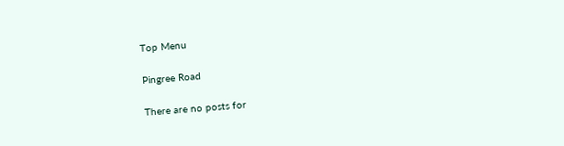Top Menu

Pingree Road

There are no posts for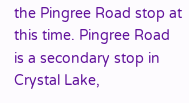the Pingree Road stop at this time. Pingree Road is a secondary stop in Crystal Lake,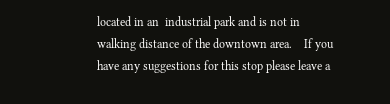located in an  industrial park and is not in walking distance of the downtown area.    If you have any suggestions for this stop please leave a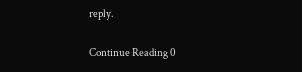reply.

Continue Reading 0